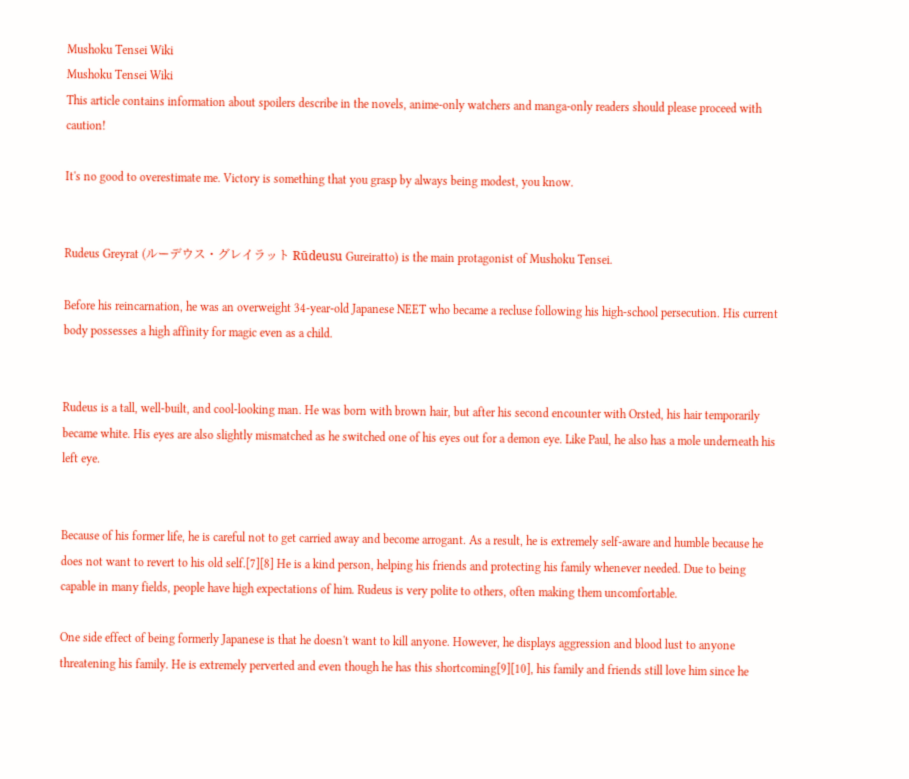Mushoku Tensei Wiki
Mushoku Tensei Wiki
This article contains information about spoilers describe in the novels, anime-only watchers and manga-only readers should please proceed with caution!

It's no good to overestimate me. Victory is something that you grasp by always being modest, you know.


Rudeus Greyrat (ルーデウス・グレイラット Rūdeusu Gureiratto) is the main protagonist of Mushoku Tensei.

Before his reincarnation, he was an overweight 34-year-old Japanese NEET who became a recluse following his high-school persecution. His current body possesses a high affinity for magic even as a child.


Rudeus is a tall, well-built, and cool-looking man. He was born with brown hair, but after his second encounter with Orsted, his hair temporarily became white. His eyes are also slightly mismatched as he switched one of his eyes out for a demon eye. Like Paul, he also has a mole underneath his left eye.


Because of his former life, he is careful not to get carried away and become arrogant. As a result, he is extremely self-aware and humble because he does not want to revert to his old self.[7][8] He is a kind person, helping his friends and protecting his family whenever needed. Due to being capable in many fields, people have high expectations of him. Rudeus is very polite to others, often making them uncomfortable.

One side effect of being formerly Japanese is that he doesn't want to kill anyone. However, he displays aggression and blood lust to anyone threatening his family. He is extremely perverted and even though he has this shortcoming[9][10], his family and friends still love him since he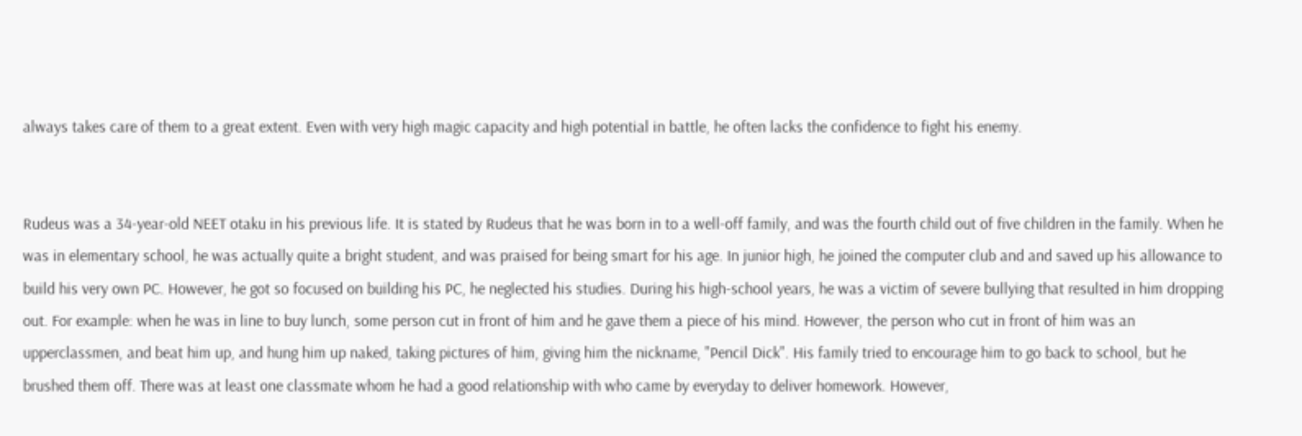always takes care of them to a great extent. Even with very high magic capacity and high potential in battle, he often lacks the confidence to fight his enemy.


Rudeus was a 34-year-old NEET otaku in his previous life. It is stated by Rudeus that he was born in to a well-off family, and was the fourth child out of five children in the family. When he was in elementary school, he was actually quite a bright student, and was praised for being smart for his age. In junior high, he joined the computer club and and saved up his allowance to build his very own PC. However, he got so focused on building his PC, he neglected his studies. During his high-school years, he was a victim of severe bullying that resulted in him dropping out. For example: when he was in line to buy lunch, some person cut in front of him and he gave them a piece of his mind. However, the person who cut in front of him was an upperclassmen, and beat him up, and hung him up naked, taking pictures of him, giving him the nickname, "Pencil Dick". His family tried to encourage him to go back to school, but he brushed them off. There was at least one classmate whom he had a good relationship with who came by everyday to deliver homework. However,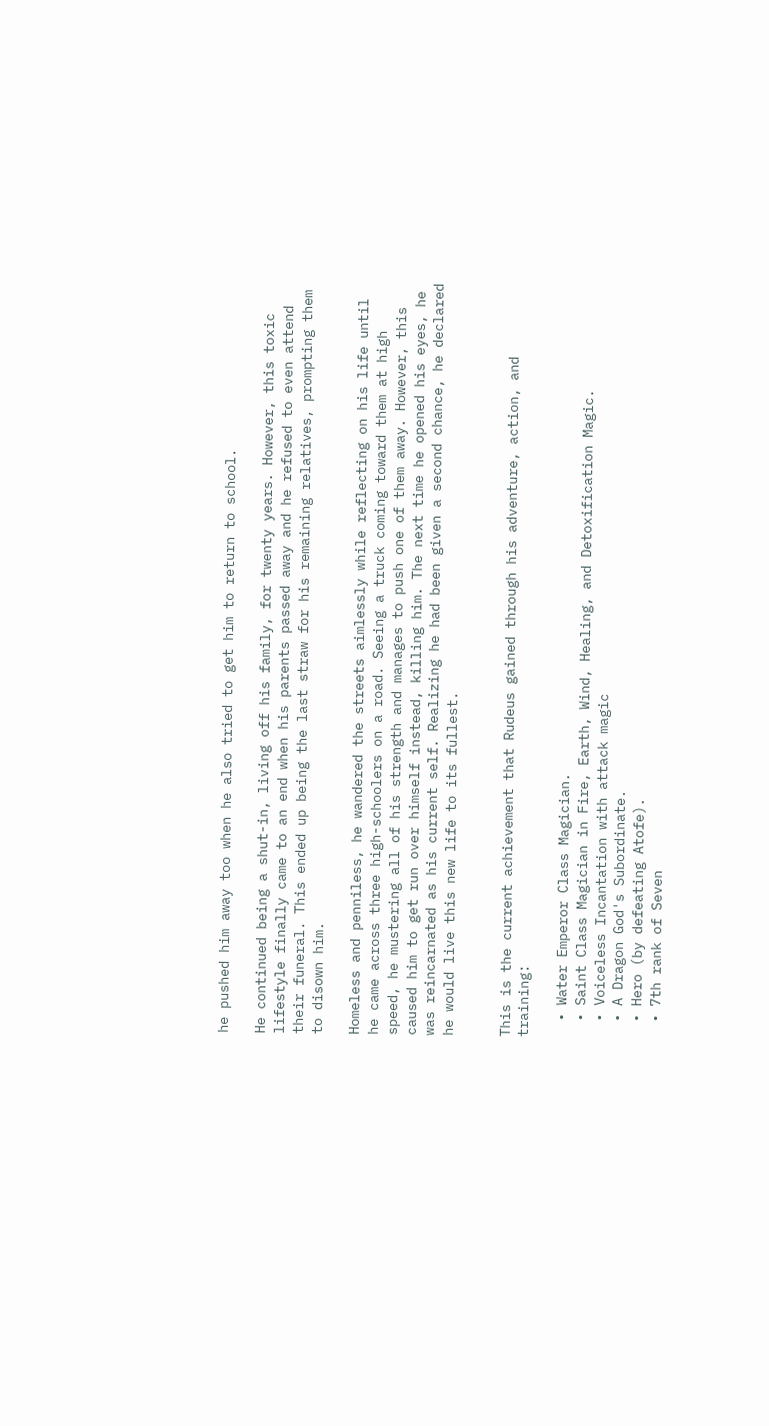he pushed him away too when he also tried to get him to return to school.

He continued being a shut-in, living off his family, for twenty years. However, this toxic lifestyle finally came to an end when his parents passed away and he refused to even attend their funeral. This ended up being the last straw for his remaining relatives, prompting them to disown him.

Homeless and penniless, he wandered the streets aimlessly while reflecting on his life until he came across three high-schoolers on a road. Seeing a truck coming toward them at high speed, he mustering all of his strength and manages to push one of them away. However, this caused him to get run over himself instead, killing him. The next time he opened his eyes, he was reincarnated as his current self. Realizing he had been given a second chance, he declared he would live this new life to its fullest.


This is the current achievement that Rudeus gained through his adventure, action, and training:

  • Water Emperor Class Magician.
  • Saint Class Magician in Fire, Earth, Wind, Healing, and Detoxification Magic.
  • Voiceless Incantation with attack magic
  • A Dragon God's Subordinate.
  • Hero (by defeating Atofe).
  • 7th rank of Seven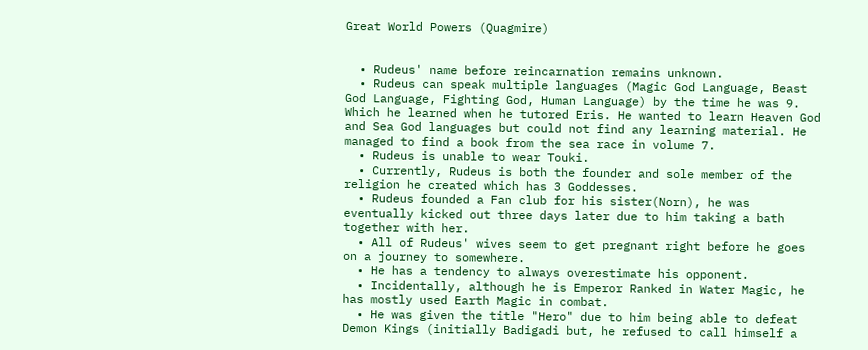Great World Powers (Quagmire)


  • Rudeus' name before reincarnation remains unknown.
  • Rudeus can speak multiple languages (Magic God Language, Beast God Language, Fighting God, Human Language) by the time he was 9. Which he learned when he tutored Eris. He wanted to learn Heaven God and Sea God languages but could not find any learning material. He managed to find a book from the sea race in volume 7.
  • Rudeus is unable to wear Touki.
  • Currently, Rudeus is both the founder and sole member of the religion he created which has 3 Goddesses.
  • Rudeus founded a Fan club for his sister(Norn), he was eventually kicked out three days later due to him taking a bath together with her.
  • All of Rudeus' wives seem to get pregnant right before he goes on a journey to somewhere.
  • He has a tendency to always overestimate his opponent.
  • Incidentally, although he is Emperor Ranked in Water Magic, he has mostly used Earth Magic in combat.
  • He was given the title "Hero" due to him being able to defeat Demon Kings (initially Badigadi but, he refused to call himself a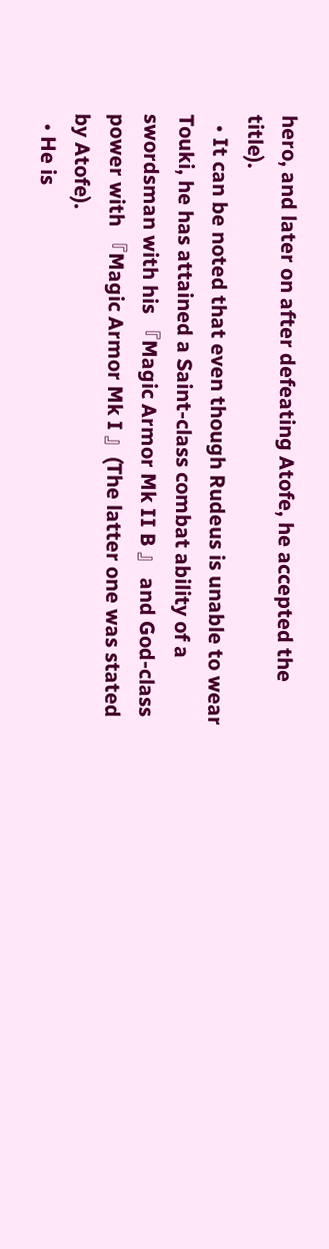hero, and later on after defeating Atofe, he accepted the title).
  • It can be noted that even though Rudeus is unable to wear Touki, he has attained a Saint-class combat ability of a swordsman with his 『Magic Armor Mk II B 』 and God-class power with 『Magic Armor Mk I 』(The latter one was stated by Atofe).
  • He is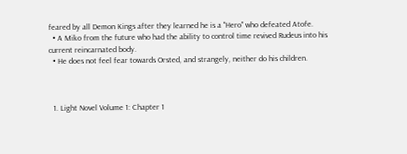feared by all Demon Kings after they learned he is a "Hero" who defeated Atofe.
  • A Miko from the future who had the ability to control time revived Rudeus into his current reincarnated body.
  • He does not feel fear towards Orsted, and strangely, neither do his children.



  1. Light Novel Volume 1: Chapter 1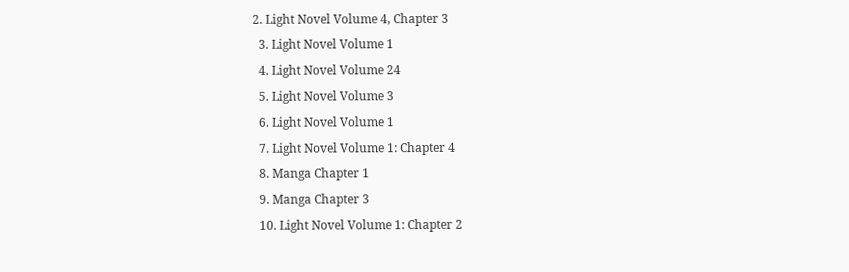2. Light Novel Volume 4, Chapter 3
  3. Light Novel Volume 1
  4. Light Novel Volume 24
  5. Light Novel Volume 3
  6. Light Novel Volume 1
  7. Light Novel Volume 1: Chapter 4
  8. Manga Chapter 1
  9. Manga Chapter 3
  10. Light Novel Volume 1: Chapter 2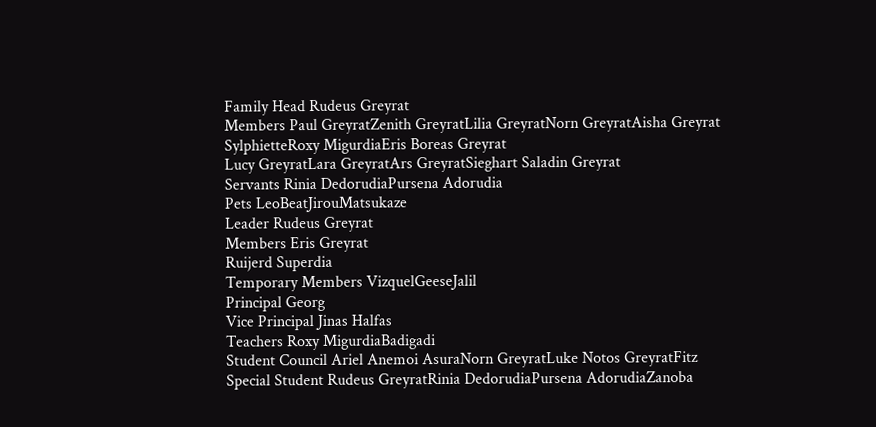Family Head Rudeus Greyrat
Members Paul GreyratZenith GreyratLilia GreyratNorn GreyratAisha Greyrat
SylphietteRoxy MigurdiaEris Boreas Greyrat
Lucy GreyratLara GreyratArs GreyratSieghart Saladin Greyrat
Servants Rinia DedorudiaPursena Adorudia
Pets LeoBeatJirouMatsukaze
Leader Rudeus Greyrat
Members Eris Greyrat
Ruijerd Superdia
Temporary Members VizquelGeeseJalil
Principal Georg
Vice Principal Jinas Halfas
Teachers Roxy MigurdiaBadigadi
Student Council Ariel Anemoi AsuraNorn GreyratLuke Notos GreyratFitz
Special Student Rudeus GreyratRinia DedorudiaPursena AdorudiaZanoba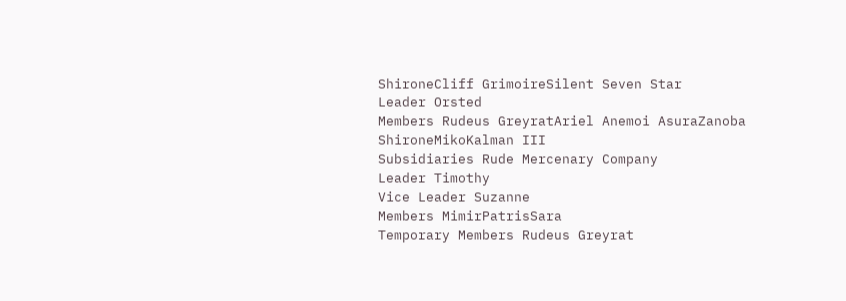ShironeCliff GrimoireSilent Seven Star
Leader Orsted
Members Rudeus GreyratAriel Anemoi AsuraZanoba ShironeMikoKalman III
Subsidiaries Rude Mercenary Company
Leader Timothy
Vice Leader Suzanne
Members MimirPatrisSara
Temporary Members Rudeus Greyrat